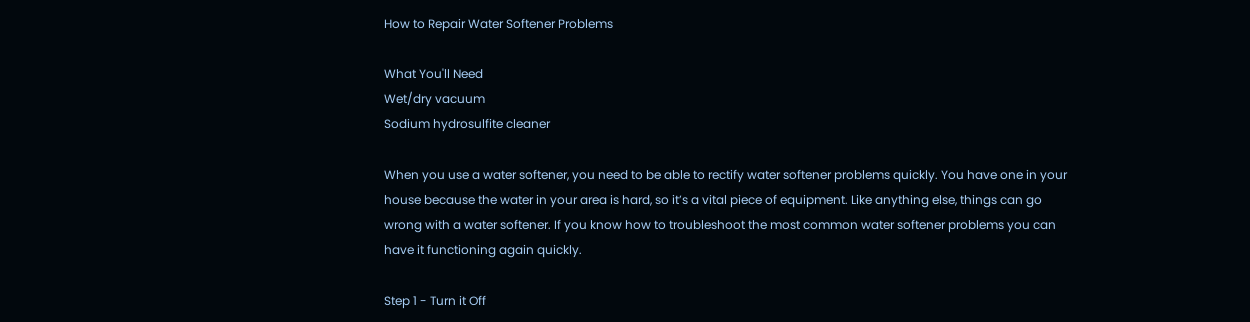How to Repair Water Softener Problems

What You'll Need
Wet/dry vacuum
Sodium hydrosulfite cleaner

When you use a water softener, you need to be able to rectify water softener problems quickly. You have one in your house because the water in your area is hard, so it’s a vital piece of equipment. Like anything else, things can go wrong with a water softener. If you know how to troubleshoot the most common water softener problems you can have it functioning again quickly.

Step 1 - Turn it Off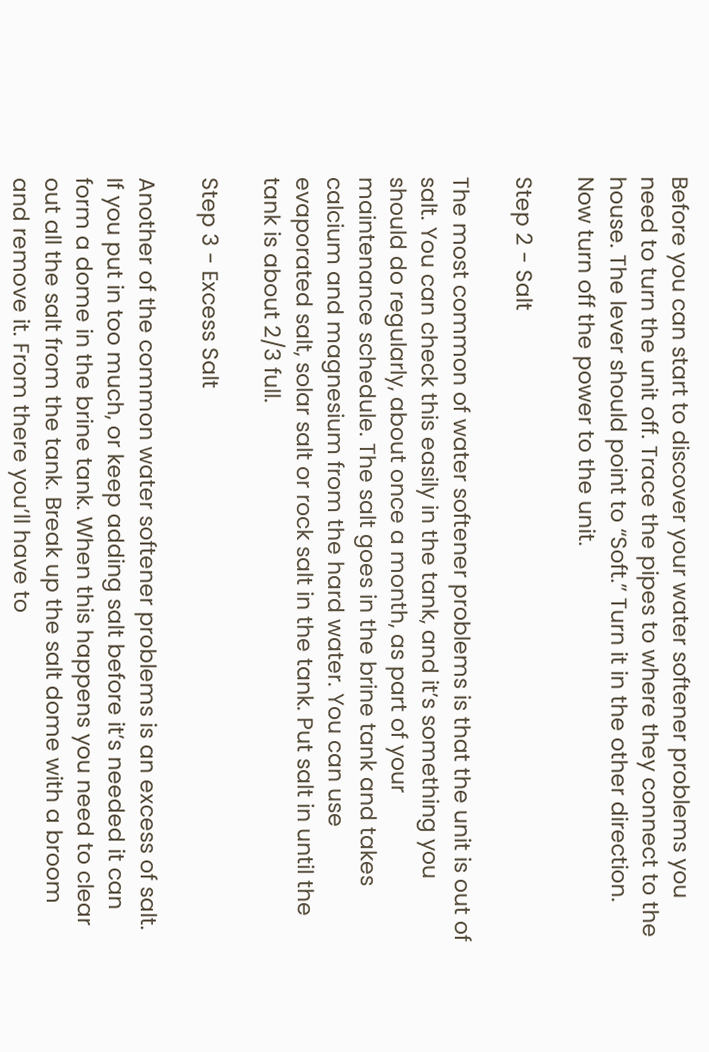Before you can start to discover your water softener problems you need to turn the unit off. Trace the pipes to where they connect to the house. The lever should point to “Soft.” Turn it in the other direction. Now turn off the power to the unit.

Step 2 - Salt

The most common of water softener problems is that the unit is out of salt. You can check this easily in the tank, and it’s something you should do regularly, about once a month, as part of your maintenance schedule. The salt goes in the brine tank and takes calcium and magnesium from the hard water. You can use evaporated salt, solar salt or rock salt in the tank. Put salt in until the tank is about 2/3 full.

Step 3 - Excess Salt

Another of the common water softener problems is an excess of salt.  If you put in too much, or keep adding salt before it’s needed it can form a dome in the brine tank. When this happens you need to clear out all the salt from the tank. Break up the salt dome with a broom and remove it. From there you’ll have to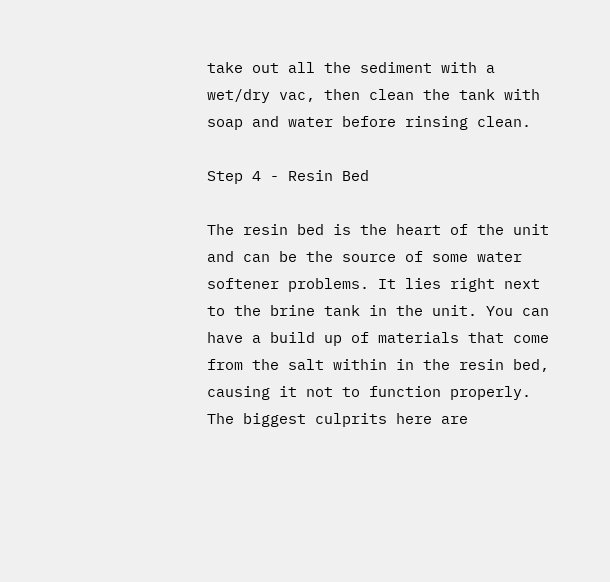take out all the sediment with a wet/dry vac, then clean the tank with soap and water before rinsing clean.

Step 4 - Resin Bed

The resin bed is the heart of the unit and can be the source of some water softener problems. It lies right next to the brine tank in the unit. You can have a build up of materials that come from the salt within in the resin bed, causing it not to function properly. The biggest culprits here are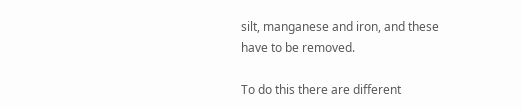silt, manganese and iron, and these have to be removed.

To do this there are different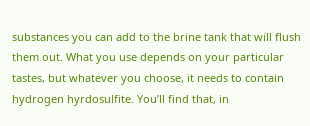substances you can add to the brine tank that will flush them out. What you use depends on your particular tastes, but whatever you choose, it needs to contain hydrogen hyrdosulfite. You’ll find that, in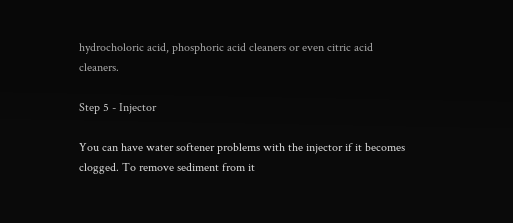hydrocholoric acid, phosphoric acid cleaners or even citric acid cleaners.

Step 5 - Injector

You can have water softener problems with the injector if it becomes clogged. To remove sediment from it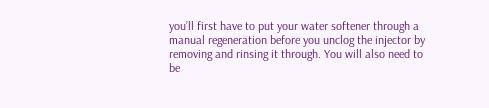you’ll first have to put your water softener through a manual regeneration before you unclog the injector by removing and rinsing it through. You will also need to be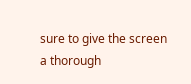sure to give the screen a thorough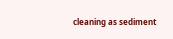cleaning as sediment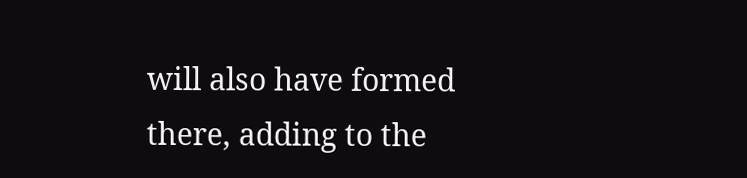will also have formed there, adding to the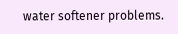water softener problems.